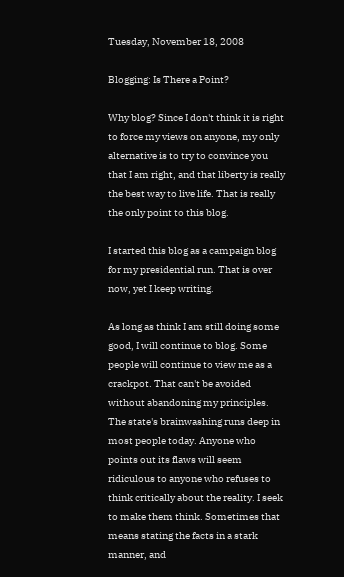Tuesday, November 18, 2008

Blogging: Is There a Point?

Why blog? Since I don't think it is right to force my views on anyone, my only alternative is to try to convince you that I am right, and that liberty is really the best way to live life. That is really the only point to this blog.

I started this blog as a campaign blog for my presidential run. That is over now, yet I keep writing.

As long as think I am still doing some good, I will continue to blog. Some people will continue to view me as a crackpot. That can't be avoided without abandoning my principles. The state's brainwashing runs deep in most people today. Anyone who points out its flaws will seem ridiculous to anyone who refuses to think critically about the reality. I seek to make them think. Sometimes that means stating the facts in a stark manner, and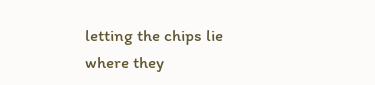letting the chips lie where they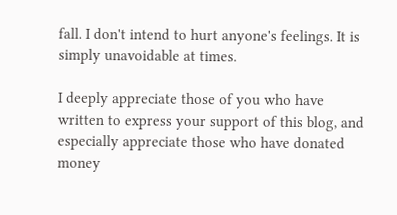fall. I don't intend to hurt anyone's feelings. It is simply unavoidable at times.

I deeply appreciate those of you who have written to express your support of this blog, and especially appreciate those who have donated money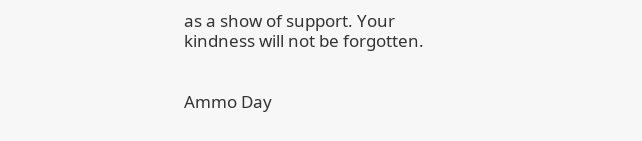as a show of support. Your kindness will not be forgotten.


Ammo Day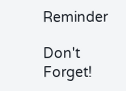Reminder

Don't Forget!